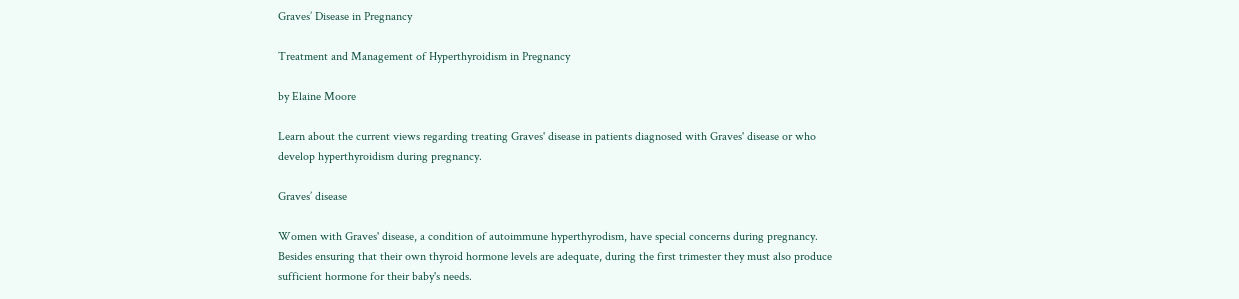Graves’ Disease in Pregnancy

Treatment and Management of Hyperthyroidism in Pregnancy

by Elaine Moore

Learn about the current views regarding treating Graves' disease in patients diagnosed with Graves' disease or who develop hyperthyroidism during pregnancy.

Graves’ disease

Women with Graves' disease, a condition of autoimmune hyperthyrodism, have special concerns during pregnancy. Besides ensuring that their own thyroid hormone levels are adequate, during the first trimester they must also produce sufficient hormone for their baby's needs.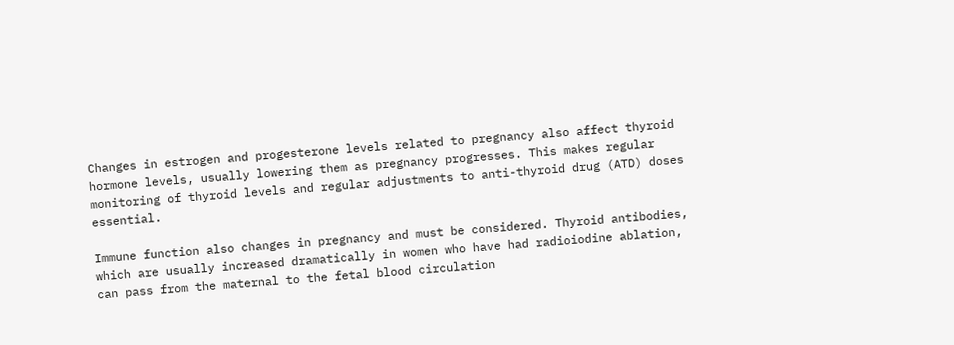Changes in estrogen and progesterone levels related to pregnancy also affect thyroid hormone levels, usually lowering them as pregnancy progresses. This makes regular monitoring of thyroid levels and regular adjustments to anti-thyroid drug (ATD) doses essential.

Immune function also changes in pregnancy and must be considered. Thyroid antibodies, which are usually increased dramatically in women who have had radioiodine ablation, can pass from the maternal to the fetal blood circulation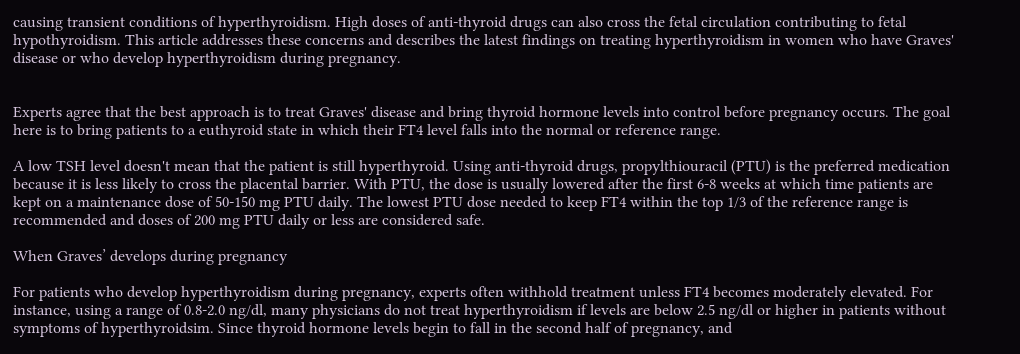causing transient conditions of hyperthyroidism. High doses of anti-thyroid drugs can also cross the fetal circulation contributing to fetal hypothyroidism. This article addresses these concerns and describes the latest findings on treating hyperthyroidism in women who have Graves' disease or who develop hyperthyroidism during pregnancy.


Experts agree that the best approach is to treat Graves' disease and bring thyroid hormone levels into control before pregnancy occurs. The goal here is to bring patients to a euthyroid state in which their FT4 level falls into the normal or reference range.

A low TSH level doesn't mean that the patient is still hyperthyroid. Using anti-thyroid drugs, propylthiouracil (PTU) is the preferred medication because it is less likely to cross the placental barrier. With PTU, the dose is usually lowered after the first 6-8 weeks at which time patients are kept on a maintenance dose of 50-150 mg PTU daily. The lowest PTU dose needed to keep FT4 within the top 1/3 of the reference range is recommended and doses of 200 mg PTU daily or less are considered safe.

When Graves’ develops during pregnancy

For patients who develop hyperthyroidism during pregnancy, experts often withhold treatment unless FT4 becomes moderately elevated. For instance, using a range of 0.8-2.0 ng/dl, many physicians do not treat hyperthyroidism if levels are below 2.5 ng/dl or higher in patients without symptoms of hyperthyroidsim. Since thyroid hormone levels begin to fall in the second half of pregnancy, and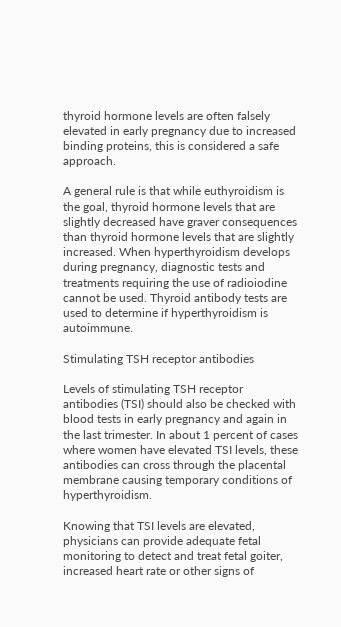thyroid hormone levels are often falsely elevated in early pregnancy due to increased binding proteins, this is considered a safe approach.

A general rule is that while euthyroidism is the goal, thyroid hormone levels that are slightly decreased have graver consequences than thyroid hormone levels that are slightly increased. When hyperthyroidism develops during pregnancy, diagnostic tests and treatments requiring the use of radioiodine cannot be used. Thyroid antibody tests are used to determine if hyperthyroidism is autoimmune.

Stimulating TSH receptor antibodies

Levels of stimulating TSH receptor antibodies (TSI) should also be checked with blood tests in early pregnancy and again in the last trimester. In about 1 percent of cases where women have elevated TSI levels, these antibodies can cross through the placental membrane causing temporary conditions of hyperthyroidism.

Knowing that TSI levels are elevated, physicians can provide adequate fetal monitoring to detect and treat fetal goiter, increased heart rate or other signs of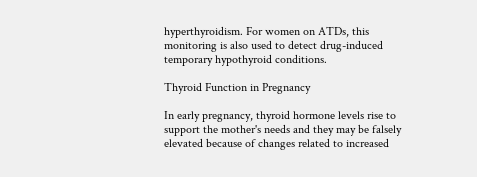hyperthyroidism. For women on ATDs, this monitoring is also used to detect drug-induced temporary hypothyroid conditions.

Thyroid Function in Pregnancy

In early pregnancy, thyroid hormone levels rise to support the mother's needs and they may be falsely elevated because of changes related to increased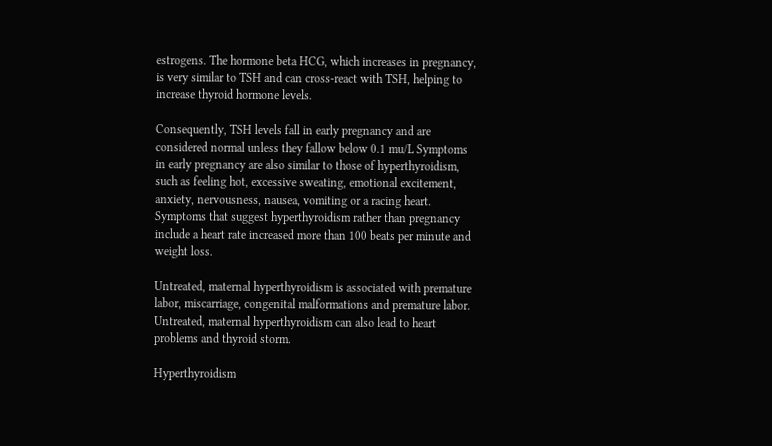estrogens. The hormone beta HCG, which increases in pregnancy, is very similar to TSH and can cross-react with TSH, helping to increase thyroid hormone levels.

Consequently, TSH levels fall in early pregnancy and are considered normal unless they fallow below 0.1 mu/L Symptoms in early pregnancy are also similar to those of hyperthyroidism, such as feeling hot, excessive sweating, emotional excitement, anxiety, nervousness, nausea, vomiting or a racing heart. Symptoms that suggest hyperthyroidism rather than pregnancy include a heart rate increased more than 100 beats per minute and weight loss.

Untreated, maternal hyperthyroidism is associated with premature labor, miscarriage, congenital malformations and premature labor. Untreated, maternal hyperthyroidism can also lead to heart problems and thyroid storm.

Hyperthyroidism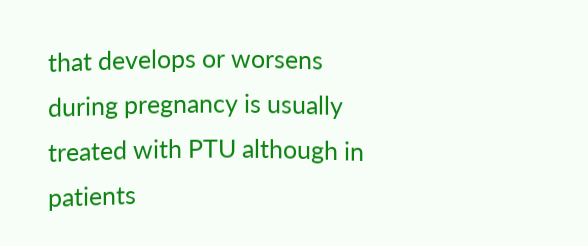that develops or worsens during pregnancy is usually treated with PTU although in patients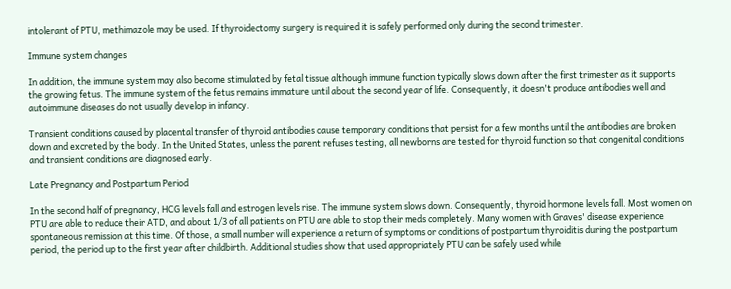intolerant of PTU, methimazole may be used. If thyroidectomy surgery is required it is safely performed only during the second trimester.

Immune system changes

In addition, the immune system may also become stimulated by fetal tissue although immune function typically slows down after the first trimester as it supports the growing fetus. The immune system of the fetus remains immature until about the second year of life. Consequently, it doesn't produce antibodies well and autoimmune diseases do not usually develop in infancy.

Transient conditions caused by placental transfer of thyroid antibodies cause temporary conditions that persist for a few months until the antibodies are broken down and excreted by the body. In the United States, unless the parent refuses testing, all newborns are tested for thyroid function so that congenital conditions and transient conditions are diagnosed early.

Late Pregnancy and Postpartum Period

In the second half of pregnancy, HCG levels fall and estrogen levels rise. The immune system slows down. Consequently, thyroid hormone levels fall. Most women on PTU are able to reduce their ATD, and about 1/3 of all patients on PTU are able to stop their meds completely. Many women with Graves' disease experience spontaneous remission at this time. Of those, a small number will experience a return of symptoms or conditions of postpartum thyroiditis during the postpartum period, the period up to the first year after childbirth. Additional studies show that used appropriately PTU can be safely used while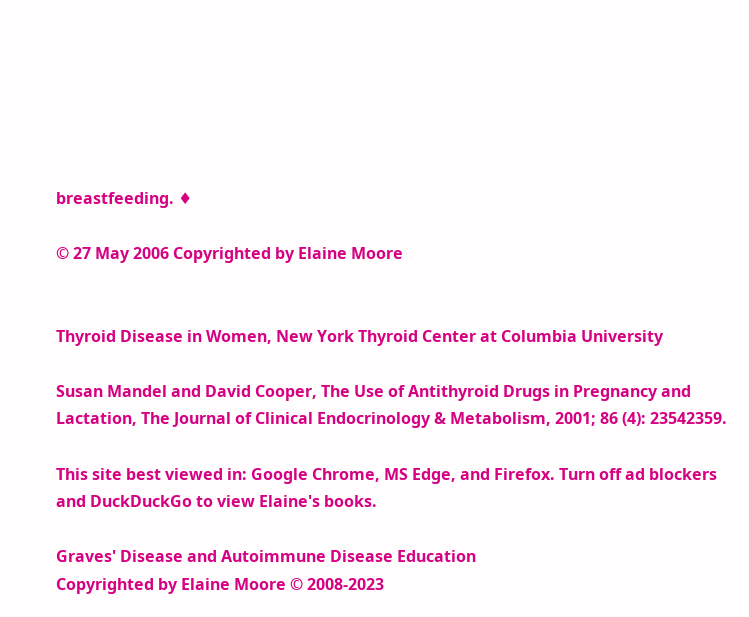breastfeeding. ♦

© 27 May 2006 Copyrighted by Elaine Moore


Thyroid Disease in Women, New York Thyroid Center at Columbia University

Susan Mandel and David Cooper, The Use of Antithyroid Drugs in Pregnancy and Lactation, The Journal of Clinical Endocrinology & Metabolism, 2001; 86 (4): 23542359.

This site best viewed in: Google Chrome, MS Edge, and Firefox. Turn off ad blockers and DuckDuckGo to view Elaine's books.

Graves' Disease and Autoimmune Disease Education
Copyrighted by Elaine Moore © 2008-2023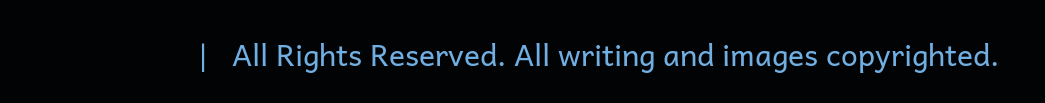|   All Rights Reserved. All writing and images copyrighted.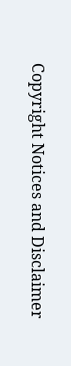Copyright Notices and Disclaimer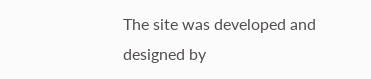The site was developed and designed by